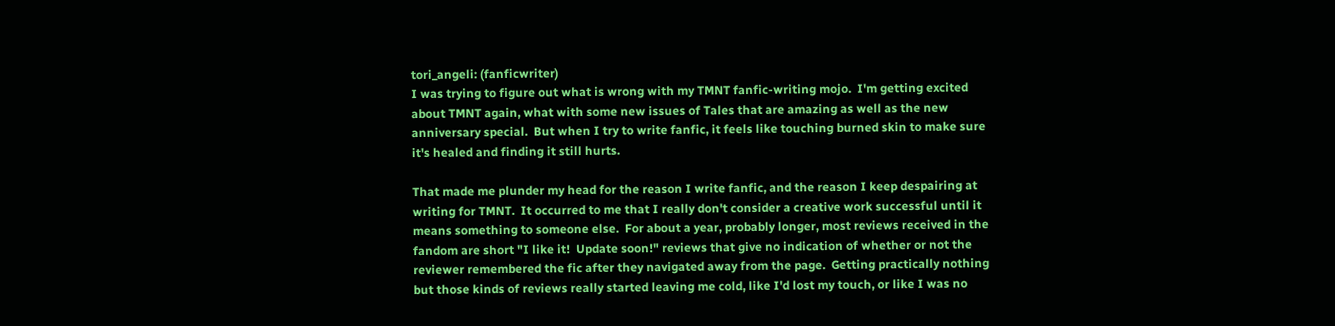tori_angeli: (fanficwriter)
I was trying to figure out what is wrong with my TMNT fanfic-writing mojo.  I'm getting excited about TMNT again, what with some new issues of Tales that are amazing as well as the new anniversary special.  But when I try to write fanfic, it feels like touching burned skin to make sure it's healed and finding it still hurts.

That made me plunder my head for the reason I write fanfic, and the reason I keep despairing at writing for TMNT.  It occurred to me that I really don't consider a creative work successful until it means something to someone else.  For about a year, probably longer, most reviews received in the fandom are short "I like it!  Update soon!" reviews that give no indication of whether or not the reviewer remembered the fic after they navigated away from the page.  Getting practically nothing but those kinds of reviews really started leaving me cold, like I'd lost my touch, or like I was no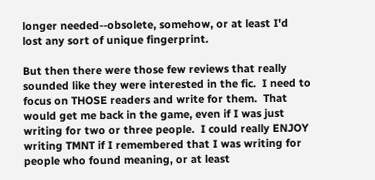longer needed--obsolete, somehow, or at least I'd lost any sort of unique fingerprint.

But then there were those few reviews that really sounded like they were interested in the fic.  I need to focus on THOSE readers and write for them.  That would get me back in the game, even if I was just writing for two or three people.  I could really ENJOY writing TMNT if I remembered that I was writing for people who found meaning, or at least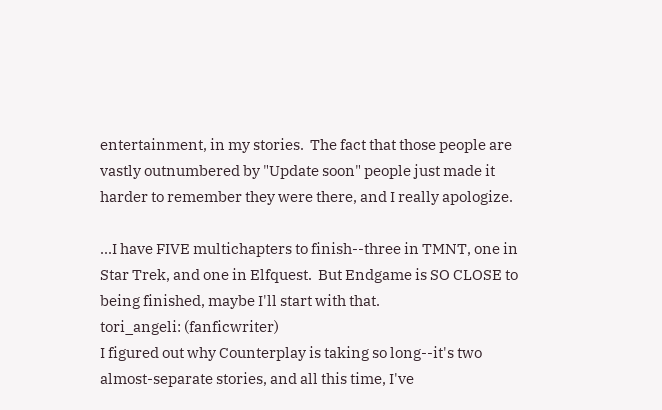entertainment, in my stories.  The fact that those people are vastly outnumbered by "Update soon" people just made it harder to remember they were there, and I really apologize.

...I have FIVE multichapters to finish--three in TMNT, one in Star Trek, and one in Elfquest.  But Endgame is SO CLOSE to being finished, maybe I'll start with that.
tori_angeli: (fanficwriter)
I figured out why Counterplay is taking so long--it's two almost-separate stories, and all this time, I've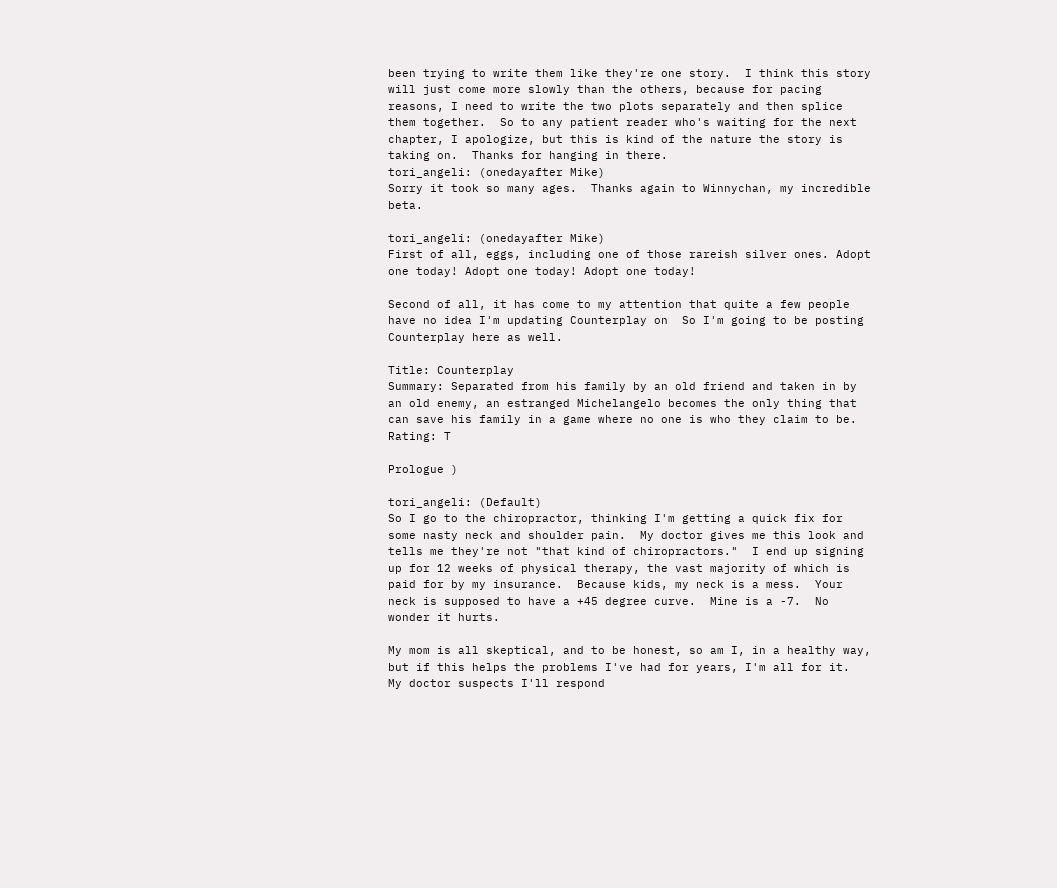been trying to write them like they're one story.  I think this story will just come more slowly than the others, because for pacing reasons, I need to write the two plots separately and then splice them together.  So to any patient reader who's waiting for the next chapter, I apologize, but this is kind of the nature the story is taking on.  Thanks for hanging in there.
tori_angeli: (onedayafter Mike)
Sorry it took so many ages.  Thanks again to Winnychan, my incredible beta.

tori_angeli: (onedayafter Mike)
First of all, eggs, including one of those rareish silver ones. Adopt one today! Adopt one today! Adopt one today!

Second of all, it has come to my attention that quite a few people have no idea I'm updating Counterplay on  So I'm going to be posting Counterplay here as well.

Title: Counterplay
Summary: Separated from his family by an old friend and taken in by an old enemy, an estranged Michelangelo becomes the only thing that can save his family in a game where no one is who they claim to be.
Rating: T

Prologue )

tori_angeli: (Default)
So I go to the chiropractor, thinking I'm getting a quick fix for some nasty neck and shoulder pain.  My doctor gives me this look and tells me they're not "that kind of chiropractors."  I end up signing up for 12 weeks of physical therapy, the vast majority of which is paid for by my insurance.  Because kids, my neck is a mess.  Your neck is supposed to have a +45 degree curve.  Mine is a -7.  No wonder it hurts.

My mom is all skeptical, and to be honest, so am I, in a healthy way, but if this helps the problems I've had for years, I'm all for it.  My doctor suspects I'll respond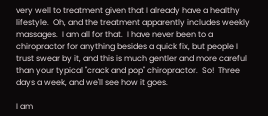very well to treatment given that I already have a healthy lifestyle.  Oh, and the treatment apparently includes weekly massages.  I am all for that.  I have never been to a chiropractor for anything besides a quick fix, but people I trust swear by it, and this is much gentler and more careful than your typical "crack and pop" chiropractor.  So!  Three days a week, and we'll see how it goes.

I am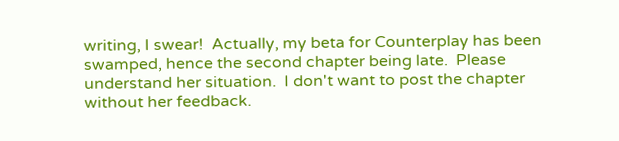writing, I swear!  Actually, my beta for Counterplay has been swamped, hence the second chapter being late.  Please understand her situation.  I don't want to post the chapter without her feedback.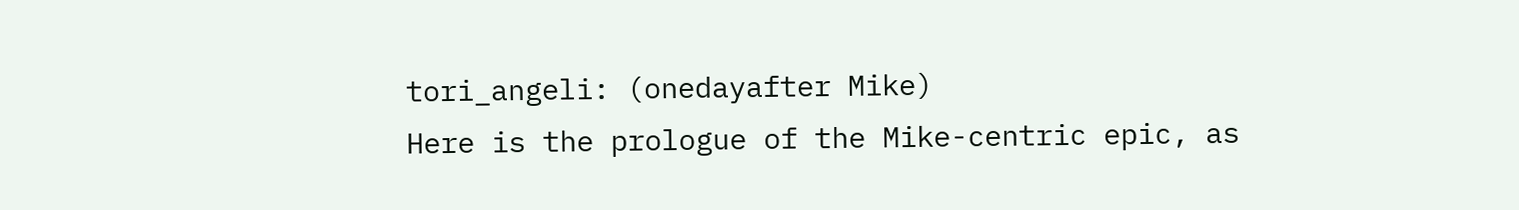tori_angeli: (onedayafter Mike)
Here is the prologue of the Mike-centric epic, as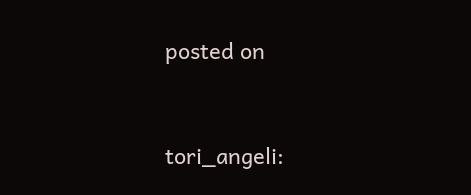posted on


tori_angeli: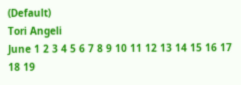(Default)
Tori Angeli
June 1 2 3 4 5 6 7 8 9 10 11 12 13 14 15 16 17 18 19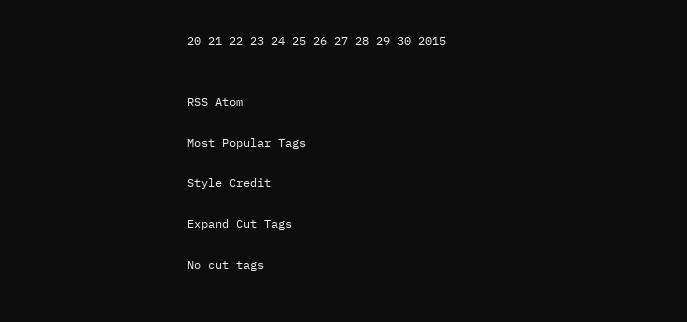20 21 22 23 24 25 26 27 28 29 30 2015


RSS Atom

Most Popular Tags

Style Credit

Expand Cut Tags

No cut tags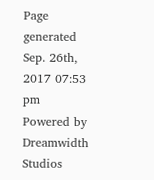Page generated Sep. 26th, 2017 07:53 pm
Powered by Dreamwidth Studios